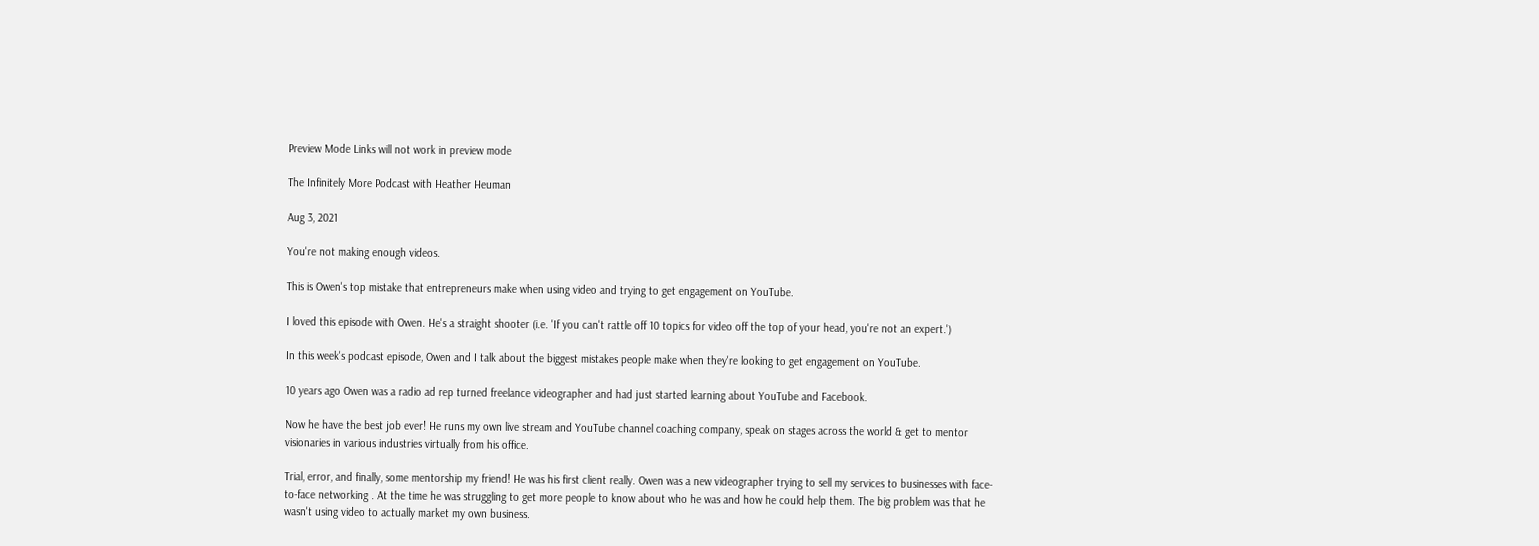Preview Mode Links will not work in preview mode

The Infinitely More Podcast with Heather Heuman

Aug 3, 2021

You're not making enough videos.

This is Owen's top mistake that entrepreneurs make when using video and trying to get engagement on YouTube.

I loved this episode with Owen. He's a straight shooter (i.e. 'If you can't rattle off 10 topics for video off the top of your head, you're not an expert.')

In this week's podcast episode, Owen and I talk about the biggest mistakes people make when they're looking to get engagement on YouTube.

10 years ago Owen was a radio ad rep turned freelance videographer and had just started learning about YouTube and Facebook.

Now he have the best job ever! He runs my own live stream and YouTube channel coaching company, speak on stages across the world & get to mentor visionaries in various industries virtually from his office.

Trial, error, and finally, some mentorship my friend! He was his first client really. Owen was a new videographer trying to sell my services to businesses with face-to-face networking . At the time he was struggling to get more people to know about who he was and how he could help them. The big problem was that he wasn't using video to actually market my own business.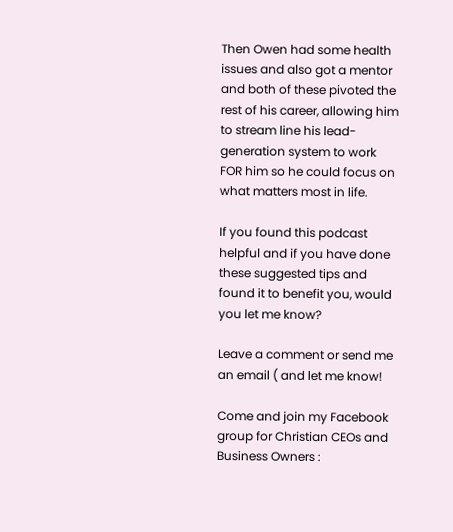Then Owen had some health issues and also got a mentor and both of these pivoted the rest of his career, allowing him to stream line his lead-generation system to work FOR him so he could focus on what matters most in life.

If you found this podcast helpful and if you have done these suggested tips and found it to benefit you, would you let me know?

Leave a comment or send me an email ( and let me know!

Come and join my Facebook group for Christian CEOs and Business Owners :